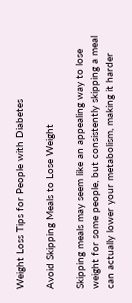Weight Loss Tips for People with Diabetes

Avoid Skipping Meals to Lose Weight

Skipping meals may seem like an appealing way to lose weight for some people, but consistently skipping a meal can actually lower your metabolism, making it harder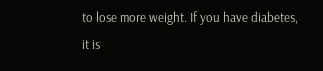to lose more weight. If you have diabetes, it is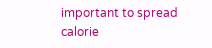important to spread calorie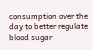consumption over the day to better regulate blood sugar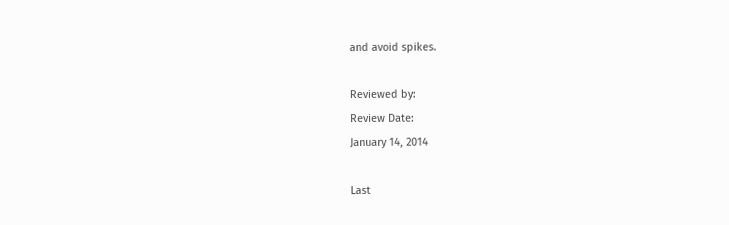and avoid spikes.

Reviewed by:
Review Date:
January 14, 2014

Last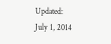Updated:
July 1, 2014